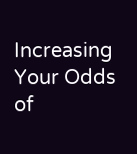Increasing Your Odds of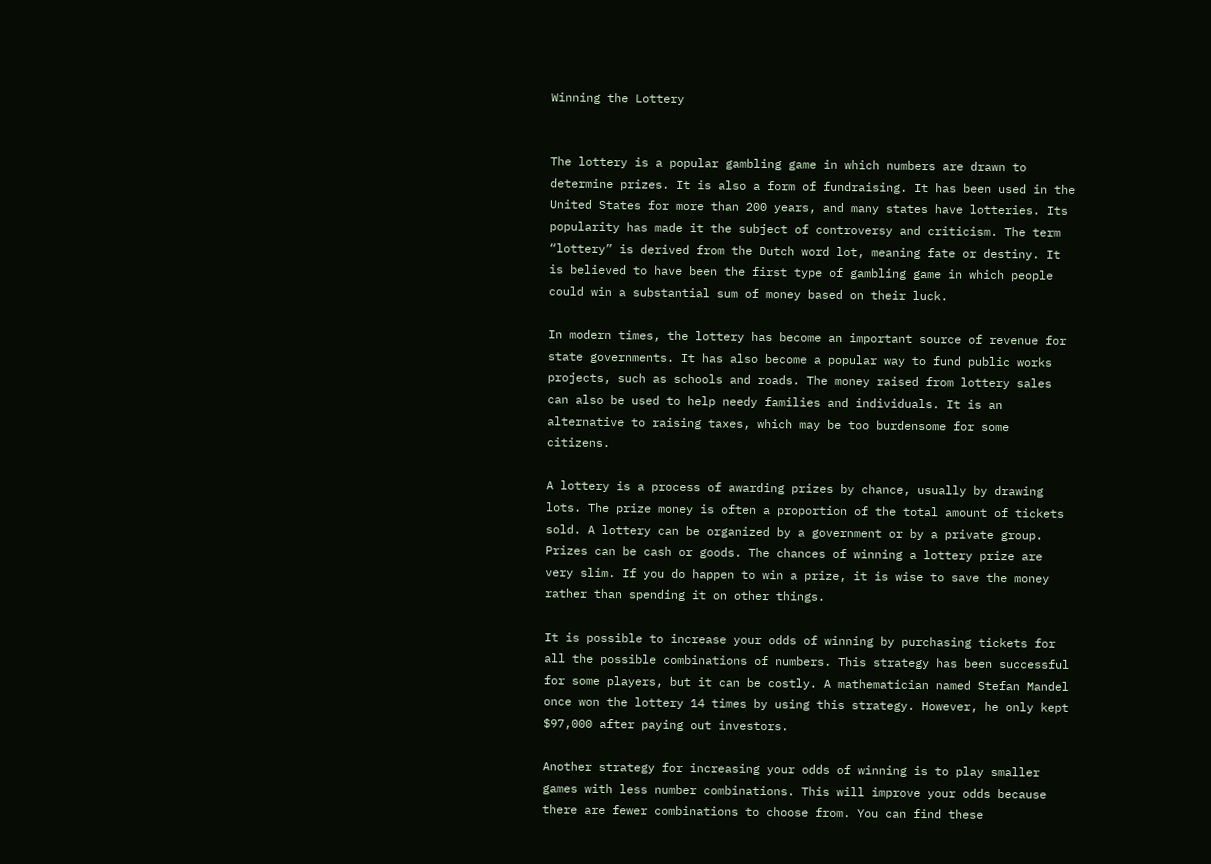Winning the Lottery


The lottery is a popular gambling game in which numbers are drawn to determine prizes. It is also a form of fundraising. It has been used in the United States for more than 200 years, and many states have lotteries. Its popularity has made it the subject of controversy and criticism. The term “lottery” is derived from the Dutch word lot, meaning fate or destiny. It is believed to have been the first type of gambling game in which people could win a substantial sum of money based on their luck.

In modern times, the lottery has become an important source of revenue for state governments. It has also become a popular way to fund public works projects, such as schools and roads. The money raised from lottery sales can also be used to help needy families and individuals. It is an alternative to raising taxes, which may be too burdensome for some citizens.

A lottery is a process of awarding prizes by chance, usually by drawing lots. The prize money is often a proportion of the total amount of tickets sold. A lottery can be organized by a government or by a private group. Prizes can be cash or goods. The chances of winning a lottery prize are very slim. If you do happen to win a prize, it is wise to save the money rather than spending it on other things.

It is possible to increase your odds of winning by purchasing tickets for all the possible combinations of numbers. This strategy has been successful for some players, but it can be costly. A mathematician named Stefan Mandel once won the lottery 14 times by using this strategy. However, he only kept $97,000 after paying out investors.

Another strategy for increasing your odds of winning is to play smaller games with less number combinations. This will improve your odds because there are fewer combinations to choose from. You can find these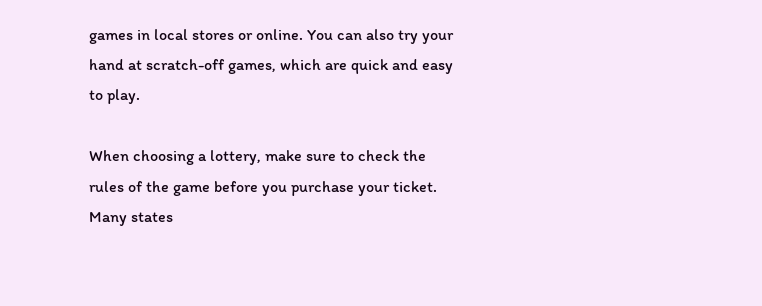games in local stores or online. You can also try your hand at scratch-off games, which are quick and easy to play.

When choosing a lottery, make sure to check the rules of the game before you purchase your ticket. Many states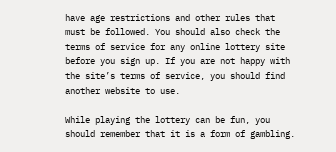have age restrictions and other rules that must be followed. You should also check the terms of service for any online lottery site before you sign up. If you are not happy with the site’s terms of service, you should find another website to use.

While playing the lottery can be fun, you should remember that it is a form of gambling.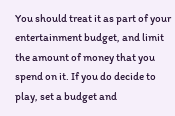You should treat it as part of your entertainment budget, and limit the amount of money that you spend on it. If you do decide to play, set a budget and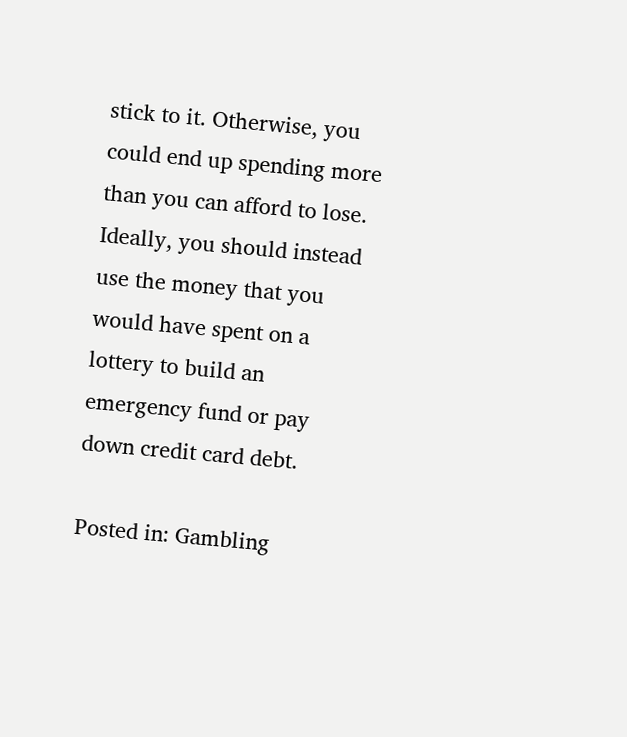stick to it. Otherwise, you could end up spending more than you can afford to lose. Ideally, you should instead use the money that you would have spent on a lottery to build an emergency fund or pay down credit card debt.

Posted in: Gambling